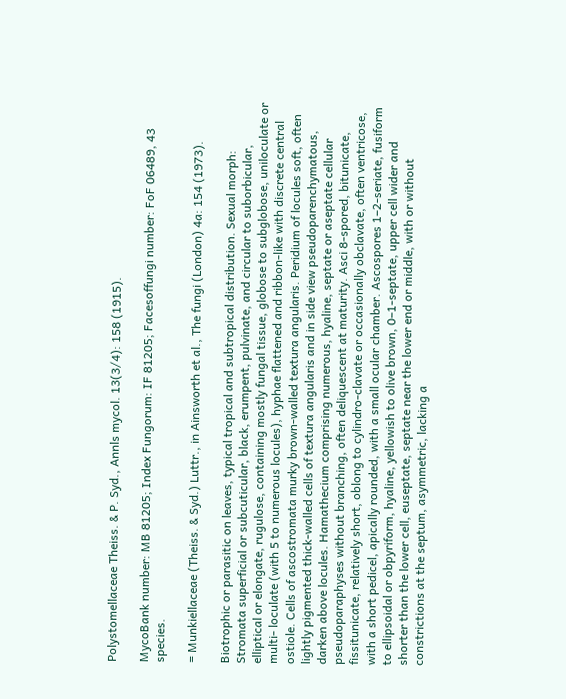Polystomellaceae Theiss. & P. Syd., Annls mycol. 13(3/4): 158 (1915).

MycoBank number: MB 81205; Index Fungorum: IF 81205; Facesoffungi number: FoF 06489, 43 species.

= Munkiellaceae (Theiss. & Syd.) Luttr., in Ainsworth et al., The fungi (London) 4a: 154 (1973).

Biotrophic or parasitic on leaves, typical tropical and subtropical distribution. Sexual morph: Stromata superficial or subcuticular, black, erumpent, pulvinate, and circular to suborbicular, elliptical or elongate, rugulose, containing mostly fungal tissue, globose to subglobose, uniloculate or multi- loculate (with 5 to numerous locules), hyphae flattened and ribbon-like with discrete central ostiole. Cells of ascostromata murky brown-walled textura angularis. Peridium of locules soft, often lightly pigmented thick-walled cells of textura angularis and in side view pseudoparenchymatous, darken above locules. Hamathecium comprising numerous, hyaline, septate or aseptate cellular pseudoparaphyses without branching, often deliquescent at maturity. Asci 8-spored, bitunicate, fissitunicate, relatively short, oblong to cylindro-clavate or occasionally obclavate, often ventricose, with a short pedicel, apically rounded, with a small ocular chamber. Ascospores 1–2-seriate, fusiform to ellipsoidal or obpyriform, hyaline, yellowish to olive brown, 0–1-septate, upper cell wider and shorter than the lower cell, euseptate, septate near the lower end or middle, with or without constrictions at the septum, asymmetric, lacking a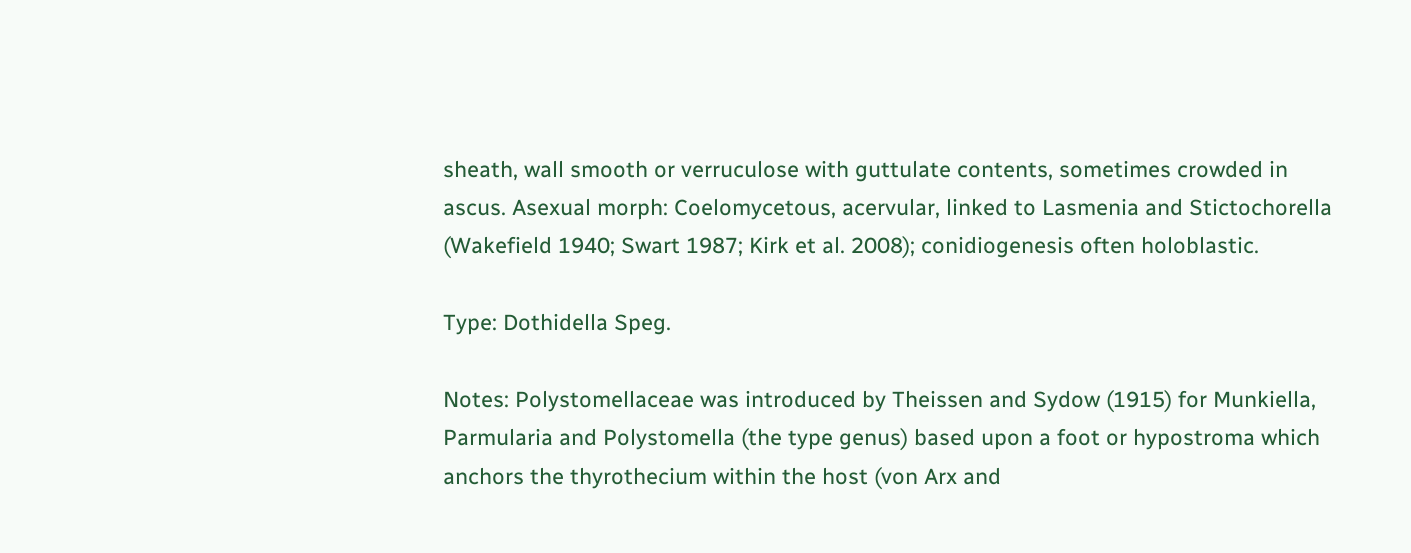sheath, wall smooth or verruculose with guttulate contents, sometimes crowded in ascus. Asexual morph: Coelomycetous, acervular, linked to Lasmenia and Stictochorella (Wakefield 1940; Swart 1987; Kirk et al. 2008); conidiogenesis often holoblastic.

Type: Dothidella Speg.

Notes: Polystomellaceae was introduced by Theissen and Sydow (1915) for Munkiella, Parmularia and Polystomella (the type genus) based upon a foot or hypostroma which anchors the thyrothecium within the host (von Arx and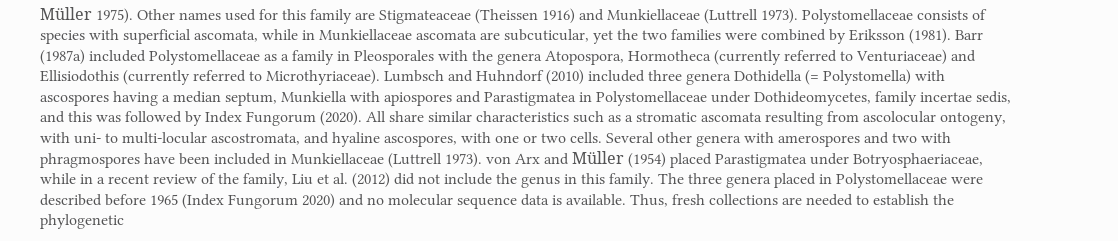Müller 1975). Other names used for this family are Stigmateaceae (Theissen 1916) and Munkiellaceae (Luttrell 1973). Polystomellaceae consists of species with superficial ascomata, while in Munkiellaceae ascomata are subcuticular, yet the two families were combined by Eriksson (1981). Barr (1987a) included Polystomellaceae as a family in Pleosporales with the genera Atopospora, Hormotheca (currently referred to Venturiaceae) and Ellisiodothis (currently referred to Microthyriaceae). Lumbsch and Huhndorf (2010) included three genera Dothidella (= Polystomella) with ascospores having a median septum, Munkiella with apiospores and Parastigmatea in Polystomellaceae under Dothideomycetes, family incertae sedis, and this was followed by Index Fungorum (2020). All share similar characteristics such as a stromatic ascomata resulting from ascolocular ontogeny, with uni- to multi-locular ascostromata, and hyaline ascospores, with one or two cells. Several other genera with amerospores and two with phragmospores have been included in Munkiellaceae (Luttrell 1973). von Arx and Müller (1954) placed Parastigmatea under Botryosphaeriaceae, while in a recent review of the family, Liu et al. (2012) did not include the genus in this family. The three genera placed in Polystomellaceae were described before 1965 (Index Fungorum 2020) and no molecular sequence data is available. Thus, fresh collections are needed to establish the phylogenetic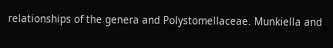relationships of the genera and Polystomellaceae. Munkiella and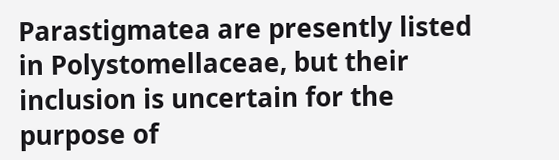Parastigmatea are presently listed in Polystomellaceae, but their inclusion is uncertain for the purpose of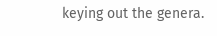keying out the genera.